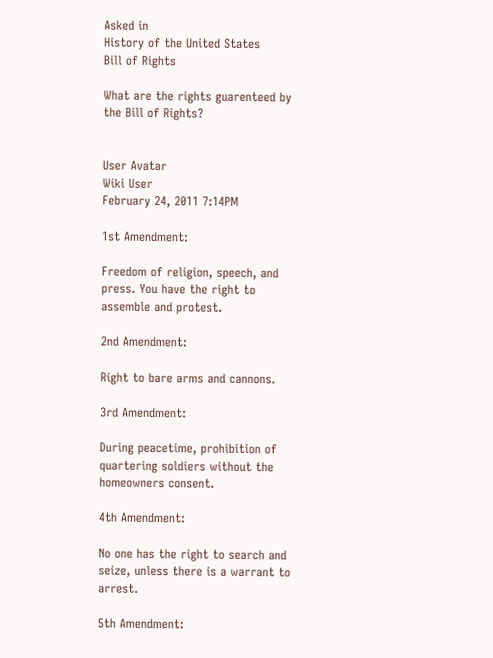Asked in
History of the United States
Bill of Rights

What are the rights guarenteed by the Bill of Rights?


User Avatar
Wiki User
February 24, 2011 7:14PM

1st Amendment:

Freedom of religion, speech, and press. You have the right to assemble and protest.

2nd Amendment:

Right to bare arms and cannons.

3rd Amendment:

During peacetime, prohibition of quartering soldiers without the homeowners consent.

4th Amendment:

No one has the right to search and seize, unless there is a warrant to arrest.

5th Amendment: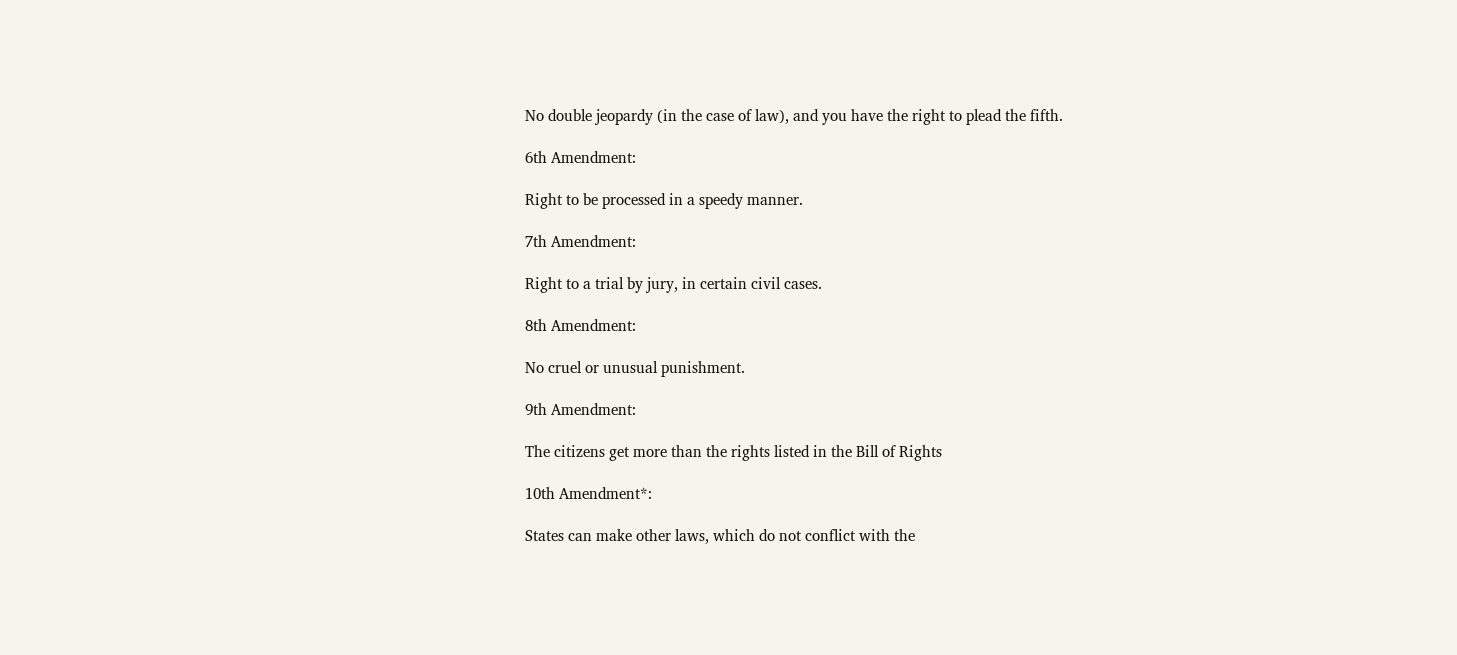No double jeopardy (in the case of law), and you have the right to plead the fifth.

6th Amendment:

Right to be processed in a speedy manner.

7th Amendment:

Right to a trial by jury, in certain civil cases.

8th Amendment:

No cruel or unusual punishment.

9th Amendment:

The citizens get more than the rights listed in the Bill of Rights

10th Amendment*:

States can make other laws, which do not conflict with the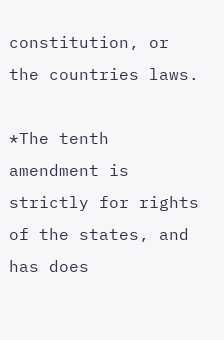constitution, or the countries laws.

*The tenth amendment is strictly for rights of the states, and has does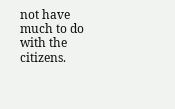not have much to do with the citizens.